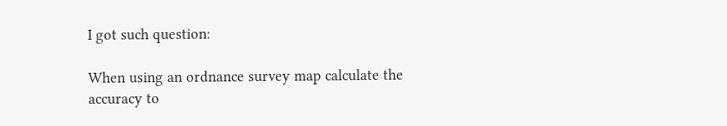I got such question:

When using an ordnance survey map calculate the accuracy to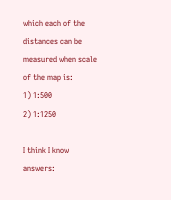which each of the distances can be measured when scale of the map is:
1) 1:500
2) 1:1250

I think I know answers: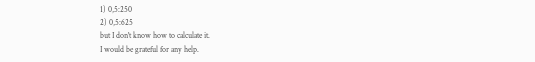1) 0,5:250
2) 0,5:625
but I don't know how to calculate it.
I would be grateful for any help.